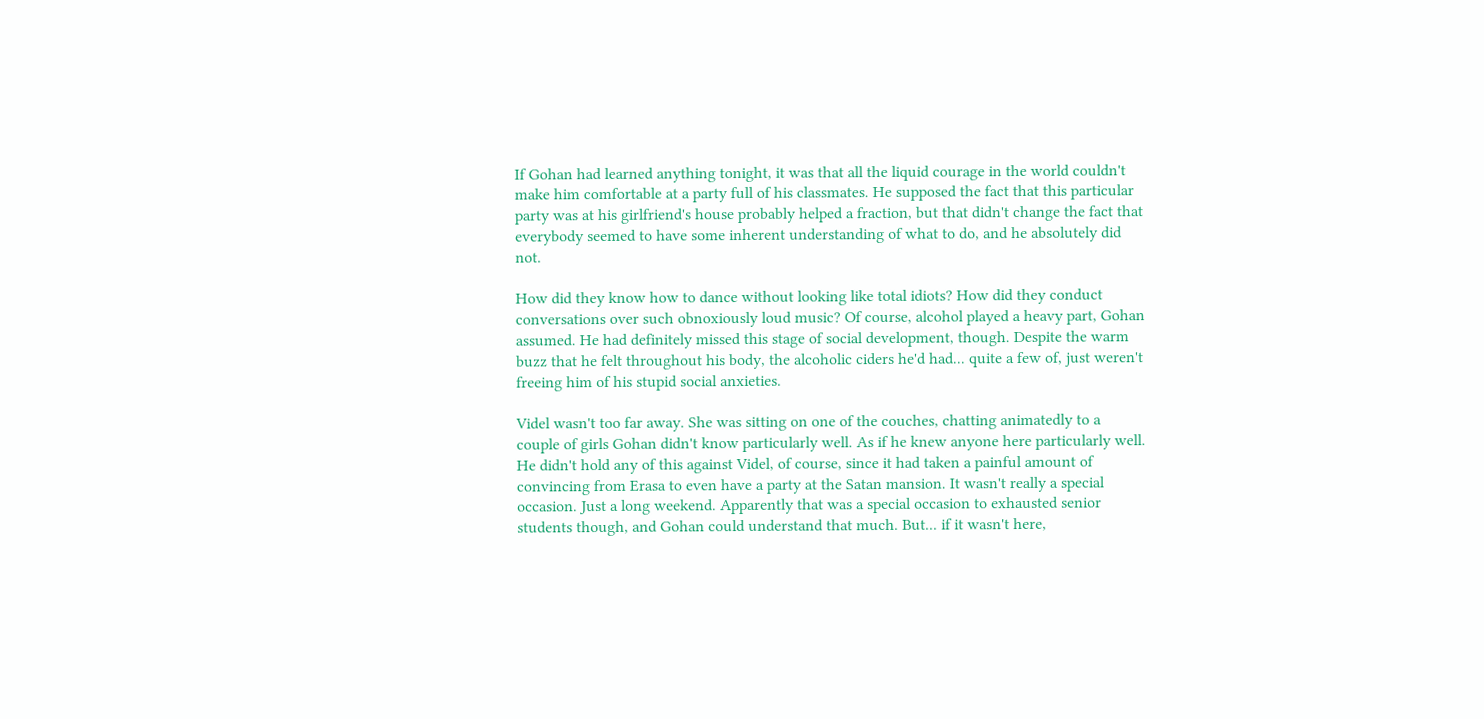If Gohan had learned anything tonight, it was that all the liquid courage in the world couldn't make him comfortable at a party full of his classmates. He supposed the fact that this particular party was at his girlfriend's house probably helped a fraction, but that didn't change the fact that everybody seemed to have some inherent understanding of what to do, and he absolutely did not.

How did they know how to dance without looking like total idiots? How did they conduct conversations over such obnoxiously loud music? Of course, alcohol played a heavy part, Gohan assumed. He had definitely missed this stage of social development, though. Despite the warm buzz that he felt throughout his body, the alcoholic ciders he'd had... quite a few of, just weren't freeing him of his stupid social anxieties.

Videl wasn't too far away. She was sitting on one of the couches, chatting animatedly to a couple of girls Gohan didn't know particularly well. As if he knew anyone here particularly well. He didn't hold any of this against Videl, of course, since it had taken a painful amount of convincing from Erasa to even have a party at the Satan mansion. It wasn't really a special occasion. Just a long weekend. Apparently that was a special occasion to exhausted senior students though, and Gohan could understand that much. But... if it wasn't here,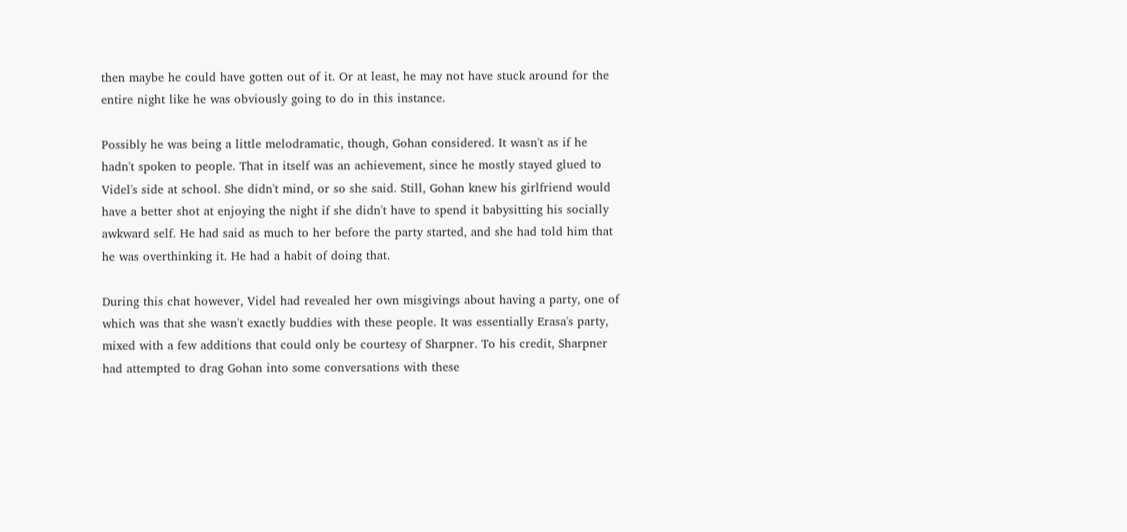then maybe he could have gotten out of it. Or at least, he may not have stuck around for the entire night like he was obviously going to do in this instance.

Possibly he was being a little melodramatic, though, Gohan considered. It wasn't as if he hadn't spoken to people. That in itself was an achievement, since he mostly stayed glued to Videl's side at school. She didn't mind, or so she said. Still, Gohan knew his girlfriend would have a better shot at enjoying the night if she didn't have to spend it babysitting his socially awkward self. He had said as much to her before the party started, and she had told him that he was overthinking it. He had a habit of doing that.

During this chat however, Videl had revealed her own misgivings about having a party, one of which was that she wasn't exactly buddies with these people. It was essentially Erasa's party, mixed with a few additions that could only be courtesy of Sharpner. To his credit, Sharpner had attempted to drag Gohan into some conversations with these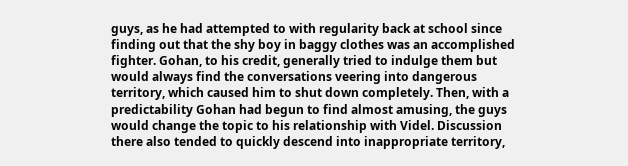guys, as he had attempted to with regularity back at school since finding out that the shy boy in baggy clothes was an accomplished fighter. Gohan, to his credit, generally tried to indulge them but would always find the conversations veering into dangerous territory, which caused him to shut down completely. Then, with a predictability Gohan had begun to find almost amusing, the guys would change the topic to his relationship with Videl. Discussion there also tended to quickly descend into inappropriate territory,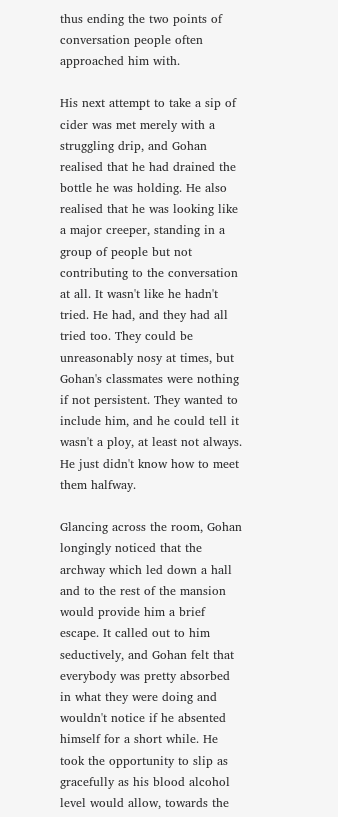thus ending the two points of conversation people often approached him with.

His next attempt to take a sip of cider was met merely with a struggling drip, and Gohan realised that he had drained the bottle he was holding. He also realised that he was looking like a major creeper, standing in a group of people but not contributing to the conversation at all. It wasn't like he hadn't tried. He had, and they had all tried too. They could be unreasonably nosy at times, but Gohan's classmates were nothing if not persistent. They wanted to include him, and he could tell it wasn't a ploy, at least not always. He just didn't know how to meet them halfway.

Glancing across the room, Gohan longingly noticed that the archway which led down a hall and to the rest of the mansion would provide him a brief escape. It called out to him seductively, and Gohan felt that everybody was pretty absorbed in what they were doing and wouldn't notice if he absented himself for a short while. He took the opportunity to slip as gracefully as his blood alcohol level would allow, towards the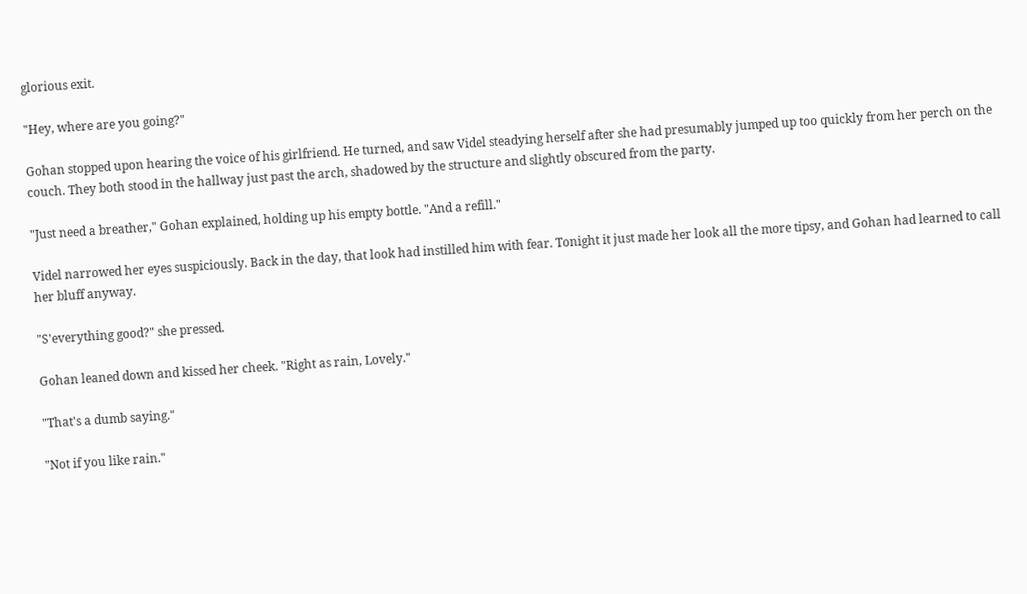glorious exit.

"Hey, where are you going?"

Gohan stopped upon hearing the voice of his girlfriend. He turned, and saw Videl steadying herself after she had presumably jumped up too quickly from her perch on the couch. They both stood in the hallway just past the arch, shadowed by the structure and slightly obscured from the party.

"Just need a breather," Gohan explained, holding up his empty bottle. "And a refill."

Videl narrowed her eyes suspiciously. Back in the day, that look had instilled him with fear. Tonight it just made her look all the more tipsy, and Gohan had learned to call her bluff anyway.

"S'everything good?" she pressed.

Gohan leaned down and kissed her cheek. "Right as rain, Lovely."

"That's a dumb saying."

"Not if you like rain."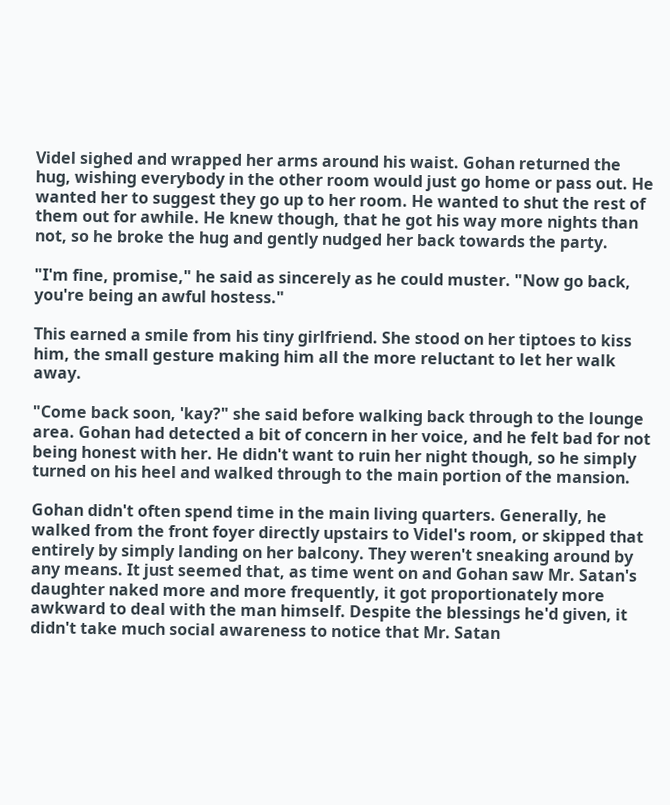Videl sighed and wrapped her arms around his waist. Gohan returned the hug, wishing everybody in the other room would just go home or pass out. He wanted her to suggest they go up to her room. He wanted to shut the rest of them out for awhile. He knew though, that he got his way more nights than not, so he broke the hug and gently nudged her back towards the party.

"I'm fine, promise," he said as sincerely as he could muster. "Now go back, you're being an awful hostess."

This earned a smile from his tiny girlfriend. She stood on her tiptoes to kiss him, the small gesture making him all the more reluctant to let her walk away.

"Come back soon, 'kay?" she said before walking back through to the lounge area. Gohan had detected a bit of concern in her voice, and he felt bad for not being honest with her. He didn't want to ruin her night though, so he simply turned on his heel and walked through to the main portion of the mansion.

Gohan didn't often spend time in the main living quarters. Generally, he walked from the front foyer directly upstairs to Videl's room, or skipped that entirely by simply landing on her balcony. They weren't sneaking around by any means. It just seemed that, as time went on and Gohan saw Mr. Satan's daughter naked more and more frequently, it got proportionately more awkward to deal with the man himself. Despite the blessings he'd given, it didn't take much social awareness to notice that Mr. Satan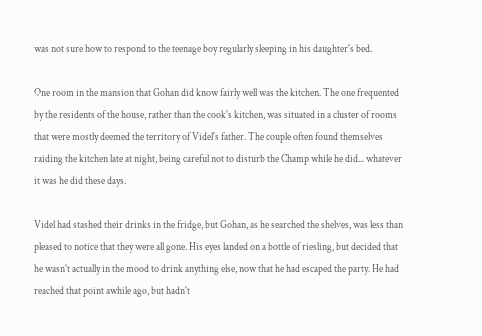was not sure how to respond to the teenage boy regularly sleeping in his daughter's bed.

One room in the mansion that Gohan did know fairly well was the kitchen. The one frequented by the residents of the house, rather than the cook's kitchen, was situated in a cluster of rooms that were mostly deemed the territory of Videl's father. The couple often found themselves raiding the kitchen late at night, being careful not to disturb the Champ while he did... whatever it was he did these days.

Videl had stashed their drinks in the fridge, but Gohan, as he searched the shelves, was less than pleased to notice that they were all gone. His eyes landed on a bottle of riesling, but decided that he wasn't actually in the mood to drink anything else, now that he had escaped the party. He had reached that point awhile ago, but hadn't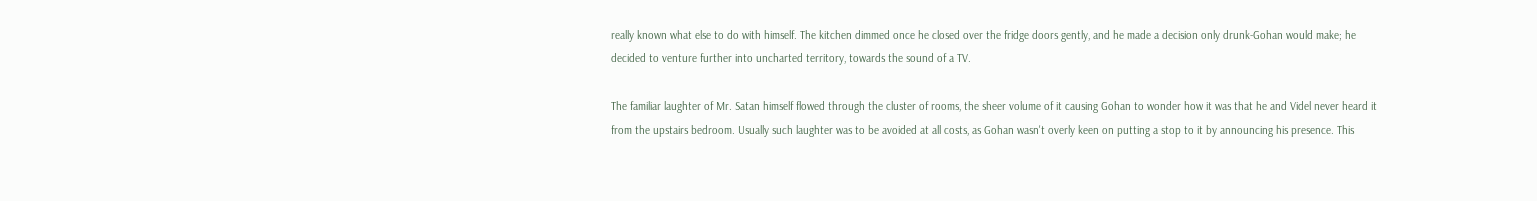really known what else to do with himself. The kitchen dimmed once he closed over the fridge doors gently, and he made a decision only drunk-Gohan would make; he decided to venture further into uncharted territory, towards the sound of a TV.

The familiar laughter of Mr. Satan himself flowed through the cluster of rooms, the sheer volume of it causing Gohan to wonder how it was that he and Videl never heard it from the upstairs bedroom. Usually such laughter was to be avoided at all costs, as Gohan wasn't overly keen on putting a stop to it by announcing his presence. This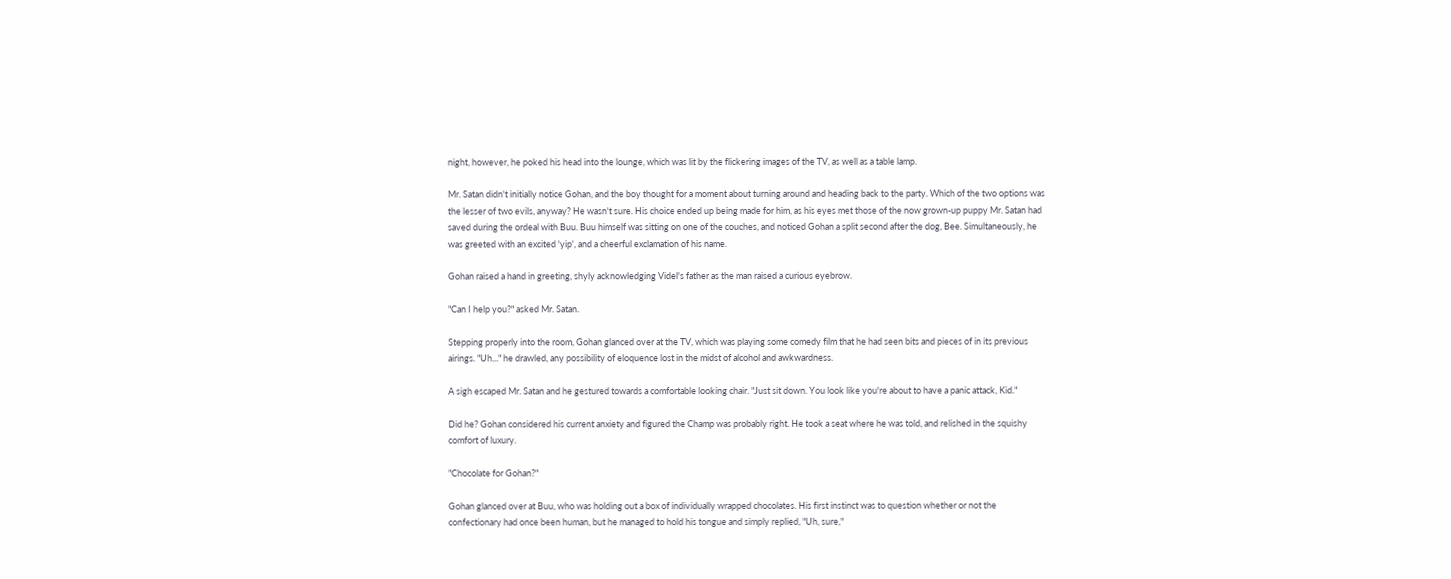night, however, he poked his head into the lounge, which was lit by the flickering images of the TV, as well as a table lamp.

Mr. Satan didn't initially notice Gohan, and the boy thought for a moment about turning around and heading back to the party. Which of the two options was the lesser of two evils, anyway? He wasn't sure. His choice ended up being made for him, as his eyes met those of the now grown-up puppy Mr. Satan had saved during the ordeal with Buu. Buu himself was sitting on one of the couches, and noticed Gohan a split second after the dog, Bee. Simultaneously, he was greeted with an excited 'yip', and a cheerful exclamation of his name.

Gohan raised a hand in greeting, shyly acknowledging Videl's father as the man raised a curious eyebrow.

"Can I help you?" asked Mr. Satan.

Stepping properly into the room, Gohan glanced over at the TV, which was playing some comedy film that he had seen bits and pieces of in its previous airings. "Uh..." he drawled, any possibility of eloquence lost in the midst of alcohol and awkwardness.

A sigh escaped Mr. Satan and he gestured towards a comfortable looking chair. "Just sit down. You look like you're about to have a panic attack, Kid."

Did he? Gohan considered his current anxiety and figured the Champ was probably right. He took a seat where he was told, and relished in the squishy comfort of luxury.

"Chocolate for Gohan?"

Gohan glanced over at Buu, who was holding out a box of individually wrapped chocolates. His first instinct was to question whether or not the confectionary had once been human, but he managed to hold his tongue and simply replied, "Uh, sure,"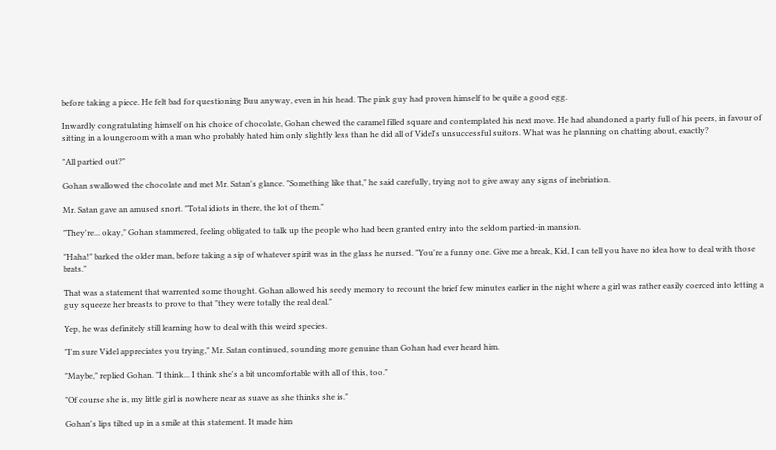before taking a piece. He felt bad for questioning Buu anyway, even in his head. The pink guy had proven himself to be quite a good egg.

Inwardly congratulating himself on his choice of chocolate, Gohan chewed the caramel filled square and contemplated his next move. He had abandoned a party full of his peers, in favour of sitting in a loungeroom with a man who probably hated him only slightly less than he did all of Videl's unsuccessful suitors. What was he planning on chatting about, exactly?

"All partied out?"

Gohan swallowed the chocolate and met Mr. Satan's glance. "Something like that," he said carefully, trying not to give away any signs of inebriation.

Mr. Satan gave an amused snort. "Total idiots in there, the lot of them."

"They're... okay," Gohan stammered, feeling obligated to talk up the people who had been granted entry into the seldom partied-in mansion.

"Haha!" barked the older man, before taking a sip of whatever spirit was in the glass he nursed. "You're a funny one. Give me a break, Kid, I can tell you have no idea how to deal with those brats."

That was a statement that warrented some thought. Gohan allowed his seedy memory to recount the brief few minutes earlier in the night where a girl was rather easily coerced into letting a guy squeeze her breasts to prove to that "they were totally the real deal."

Yep, he was definitely still learning how to deal with this weird species.

"I'm sure Videl appreciates you trying," Mr. Satan continued, sounding more genuine than Gohan had ever heard him.

"Maybe," replied Gohan. "I think... I think she's a bit uncomfortable with all of this, too."

"Of course she is, my little girl is nowhere near as suave as she thinks she is."

Gohan's lips tilted up in a smile at this statement. It made him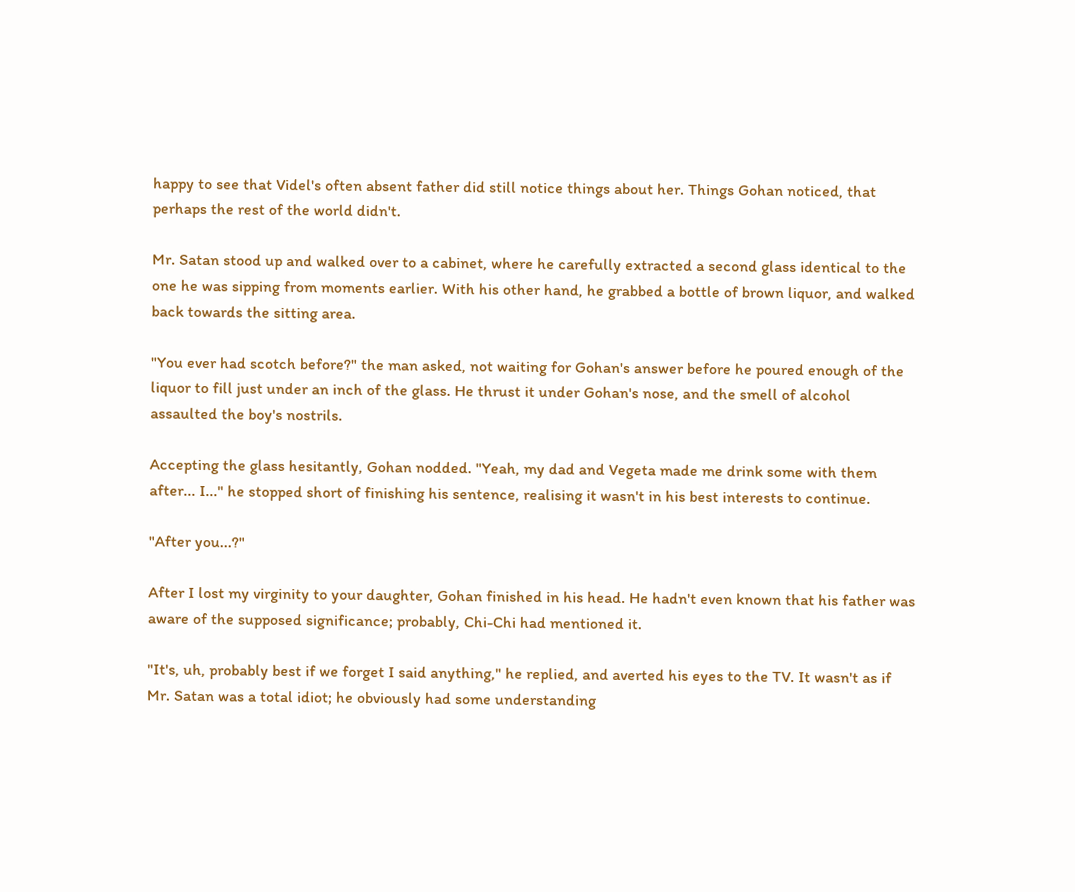happy to see that Videl's often absent father did still notice things about her. Things Gohan noticed, that perhaps the rest of the world didn't.

Mr. Satan stood up and walked over to a cabinet, where he carefully extracted a second glass identical to the one he was sipping from moments earlier. With his other hand, he grabbed a bottle of brown liquor, and walked back towards the sitting area.

"You ever had scotch before?" the man asked, not waiting for Gohan's answer before he poured enough of the liquor to fill just under an inch of the glass. He thrust it under Gohan's nose, and the smell of alcohol assaulted the boy's nostrils.

Accepting the glass hesitantly, Gohan nodded. "Yeah, my dad and Vegeta made me drink some with them after... I..." he stopped short of finishing his sentence, realising it wasn't in his best interests to continue.

"After you...?"

After I lost my virginity to your daughter, Gohan finished in his head. He hadn't even known that his father was aware of the supposed significance; probably, Chi-Chi had mentioned it.

"It's, uh, probably best if we forget I said anything," he replied, and averted his eyes to the TV. It wasn't as if Mr. Satan was a total idiot; he obviously had some understanding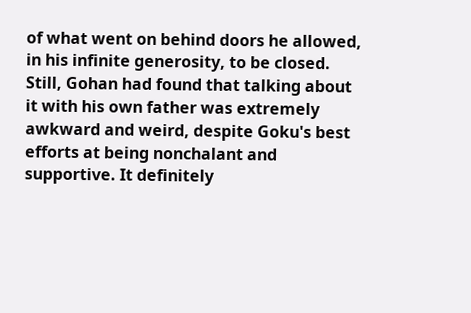of what went on behind doors he allowed, in his infinite generosity, to be closed. Still, Gohan had found that talking about it with his own father was extremely awkward and weird, despite Goku's best efforts at being nonchalant and supportive. It definitely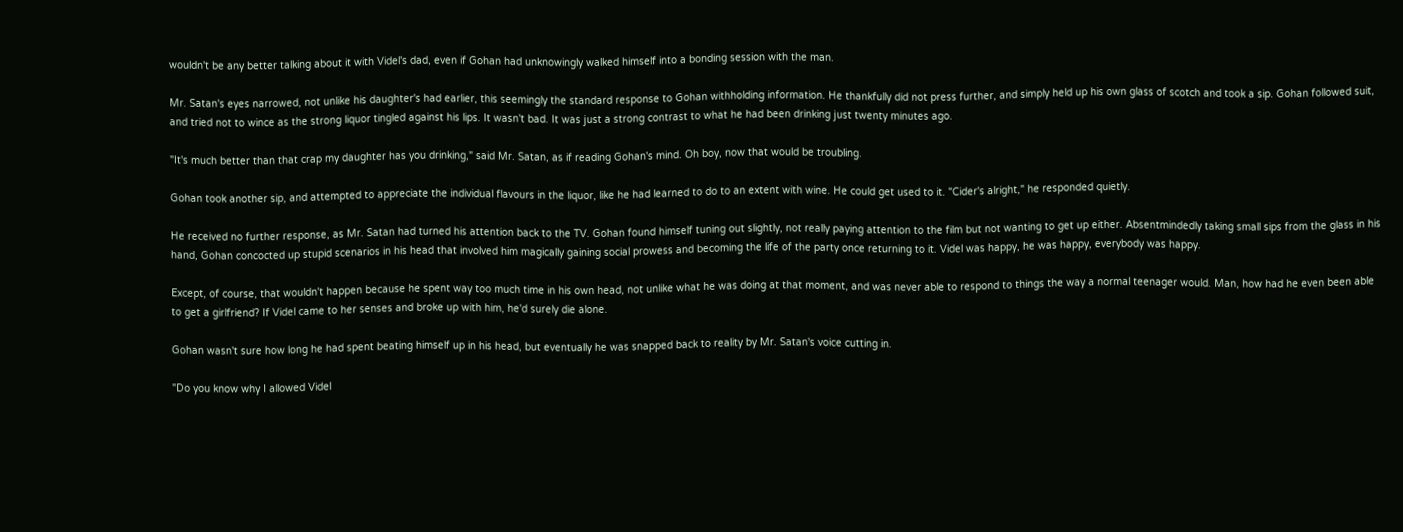wouldn't be any better talking about it with Videl's dad, even if Gohan had unknowingly walked himself into a bonding session with the man.

Mr. Satan's eyes narrowed, not unlike his daughter's had earlier, this seemingly the standard response to Gohan withholding information. He thankfully did not press further, and simply held up his own glass of scotch and took a sip. Gohan followed suit, and tried not to wince as the strong liquor tingled against his lips. It wasn't bad. It was just a strong contrast to what he had been drinking just twenty minutes ago.

"It's much better than that crap my daughter has you drinking," said Mr. Satan, as if reading Gohan's mind. Oh boy, now that would be troubling.

Gohan took another sip, and attempted to appreciate the individual flavours in the liquor, like he had learned to do to an extent with wine. He could get used to it. "Cider's alright," he responded quietly.

He received no further response, as Mr. Satan had turned his attention back to the TV. Gohan found himself tuning out slightly, not really paying attention to the film but not wanting to get up either. Absentmindedly taking small sips from the glass in his hand, Gohan concocted up stupid scenarios in his head that involved him magically gaining social prowess and becoming the life of the party once returning to it. Videl was happy, he was happy, everybody was happy.

Except, of course, that wouldn't happen because he spent way too much time in his own head, not unlike what he was doing at that moment, and was never able to respond to things the way a normal teenager would. Man, how had he even been able to get a girlfriend? If Videl came to her senses and broke up with him, he'd surely die alone.

Gohan wasn't sure how long he had spent beating himself up in his head, but eventually he was snapped back to reality by Mr. Satan's voice cutting in.

"Do you know why I allowed Videl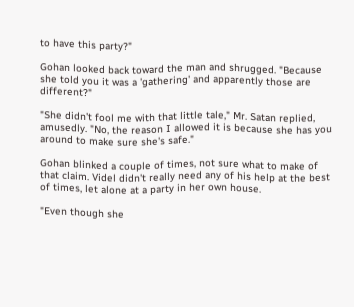to have this party?"

Gohan looked back toward the man and shrugged. "Because she told you it was a 'gathering' and apparently those are different?"

"She didn't fool me with that little tale," Mr. Satan replied, amusedly. "No, the reason I allowed it is because she has you around to make sure she's safe."

Gohan blinked a couple of times, not sure what to make of that claim. Videl didn't really need any of his help at the best of times, let alone at a party in her own house.

"Even though she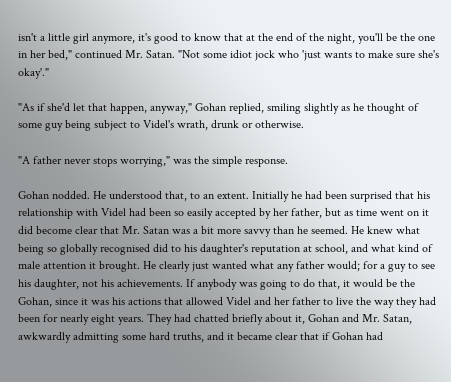isn't a little girl anymore, it's good to know that at the end of the night, you'll be the one in her bed," continued Mr. Satan. "Not some idiot jock who 'just wants to make sure she's okay'."

"As if she'd let that happen, anyway," Gohan replied, smiling slightly as he thought of some guy being subject to Videl's wrath, drunk or otherwise.

"A father never stops worrying," was the simple response.

Gohan nodded. He understood that, to an extent. Initially he had been surprised that his relationship with Videl had been so easily accepted by her father, but as time went on it did become clear that Mr. Satan was a bit more savvy than he seemed. He knew what being so globally recognised did to his daughter's reputation at school, and what kind of male attention it brought. He clearly just wanted what any father would; for a guy to see his daughter, not his achievements. If anybody was going to do that, it would be the Gohan, since it was his actions that allowed Videl and her father to live the way they had been for nearly eight years. They had chatted briefly about it, Gohan and Mr. Satan, awkwardly admitting some hard truths, and it became clear that if Gohan had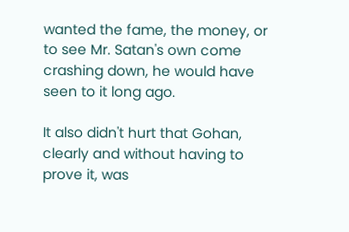wanted the fame, the money, or to see Mr. Satan's own come crashing down, he would have seen to it long ago.

It also didn't hurt that Gohan, clearly and without having to prove it, was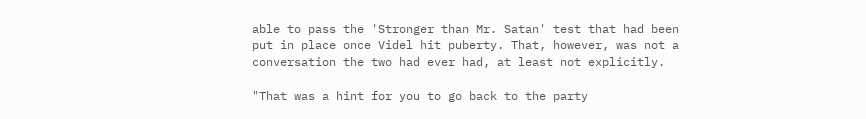able to pass the 'Stronger than Mr. Satan' test that had been put in place once Videl hit puberty. That, however, was not a conversation the two had ever had, at least not explicitly.

"That was a hint for you to go back to the party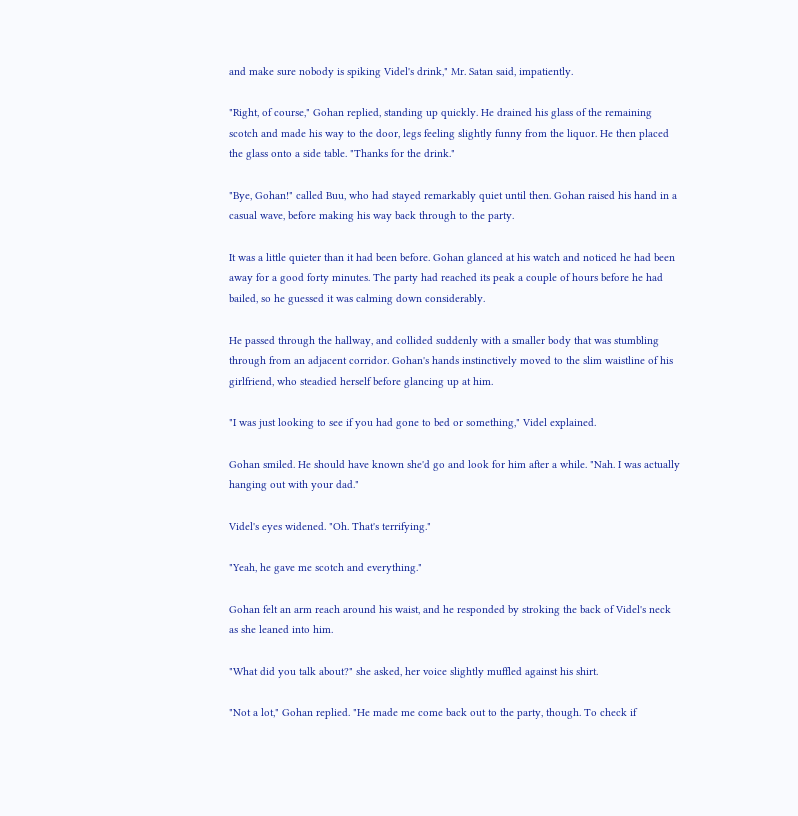and make sure nobody is spiking Videl's drink," Mr. Satan said, impatiently.

"Right, of course," Gohan replied, standing up quickly. He drained his glass of the remaining scotch and made his way to the door, legs feeling slightly funny from the liquor. He then placed the glass onto a side table. "Thanks for the drink."

"Bye, Gohan!" called Buu, who had stayed remarkably quiet until then. Gohan raised his hand in a casual wave, before making his way back through to the party.

It was a little quieter than it had been before. Gohan glanced at his watch and noticed he had been away for a good forty minutes. The party had reached its peak a couple of hours before he had bailed, so he guessed it was calming down considerably.

He passed through the hallway, and collided suddenly with a smaller body that was stumbling through from an adjacent corridor. Gohan's hands instinctively moved to the slim waistline of his girlfriend, who steadied herself before glancing up at him.

"I was just looking to see if you had gone to bed or something," Videl explained.

Gohan smiled. He should have known she'd go and look for him after a while. "Nah. I was actually hanging out with your dad."

Videl's eyes widened. "Oh. That's terrifying."

"Yeah, he gave me scotch and everything."

Gohan felt an arm reach around his waist, and he responded by stroking the back of Videl's neck as she leaned into him.

"What did you talk about?" she asked, her voice slightly muffled against his shirt.

"Not a lot," Gohan replied. "He made me come back out to the party, though. To check if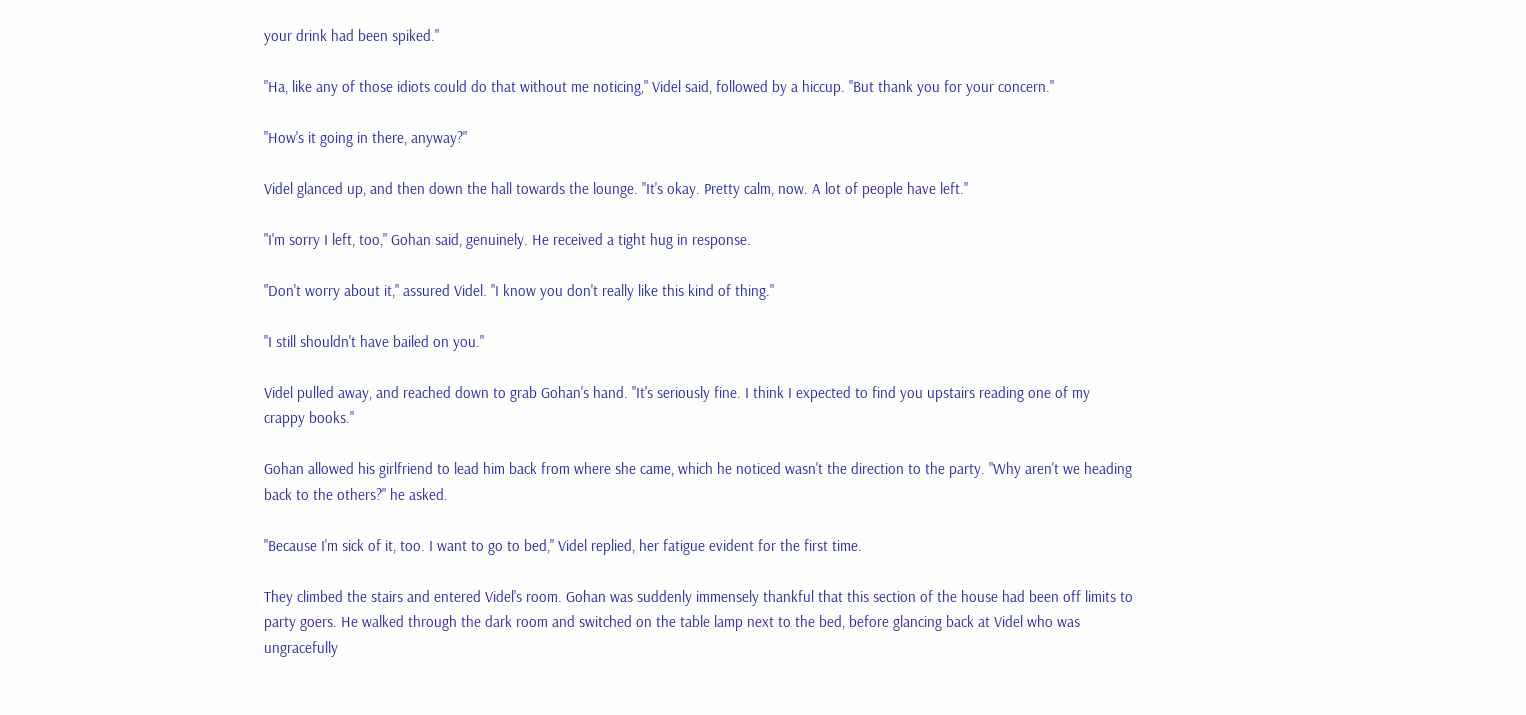your drink had been spiked."

"Ha, like any of those idiots could do that without me noticing," Videl said, followed by a hiccup. "But thank you for your concern."

"How's it going in there, anyway?"

Videl glanced up, and then down the hall towards the lounge. "It's okay. Pretty calm, now. A lot of people have left."

"I'm sorry I left, too," Gohan said, genuinely. He received a tight hug in response.

"Don't worry about it," assured Videl. "I know you don't really like this kind of thing."

"I still shouldn't have bailed on you."

Videl pulled away, and reached down to grab Gohan's hand. "It's seriously fine. I think I expected to find you upstairs reading one of my crappy books."

Gohan allowed his girlfriend to lead him back from where she came, which he noticed wasn't the direction to the party. "Why aren't we heading back to the others?" he asked.

"Because I'm sick of it, too. I want to go to bed," Videl replied, her fatigue evident for the first time.

They climbed the stairs and entered Videl's room. Gohan was suddenly immensely thankful that this section of the house had been off limits to party goers. He walked through the dark room and switched on the table lamp next to the bed, before glancing back at Videl who was ungracefully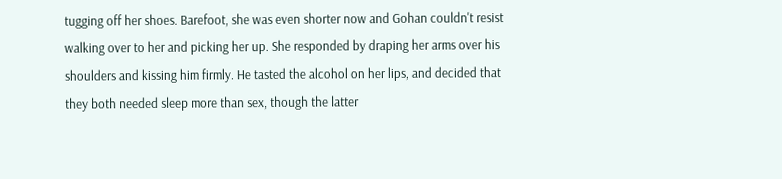tugging off her shoes. Barefoot, she was even shorter now and Gohan couldn't resist walking over to her and picking her up. She responded by draping her arms over his shoulders and kissing him firmly. He tasted the alcohol on her lips, and decided that they both needed sleep more than sex, though the latter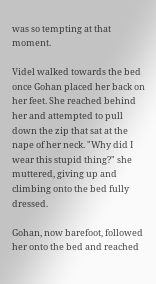was so tempting at that moment.

Videl walked towards the bed once Gohan placed her back on her feet. She reached behind her and attempted to pull down the zip that sat at the nape of her neck. "Why did I wear this stupid thing?" she muttered, giving up and climbing onto the bed fully dressed.

Gohan, now barefoot, followed her onto the bed and reached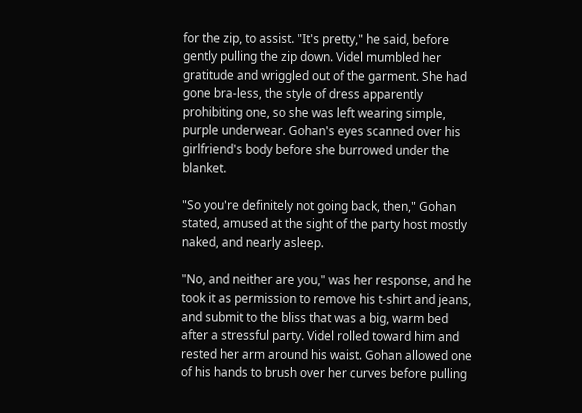for the zip, to assist. "It's pretty," he said, before gently pulling the zip down. Videl mumbled her gratitude and wriggled out of the garment. She had gone bra-less, the style of dress apparently prohibiting one, so she was left wearing simple, purple underwear. Gohan's eyes scanned over his girlfriend's body before she burrowed under the blanket.

"So you're definitely not going back, then," Gohan stated, amused at the sight of the party host mostly naked, and nearly asleep.

"No, and neither are you," was her response, and he took it as permission to remove his t-shirt and jeans, and submit to the bliss that was a big, warm bed after a stressful party. Videl rolled toward him and rested her arm around his waist. Gohan allowed one of his hands to brush over her curves before pulling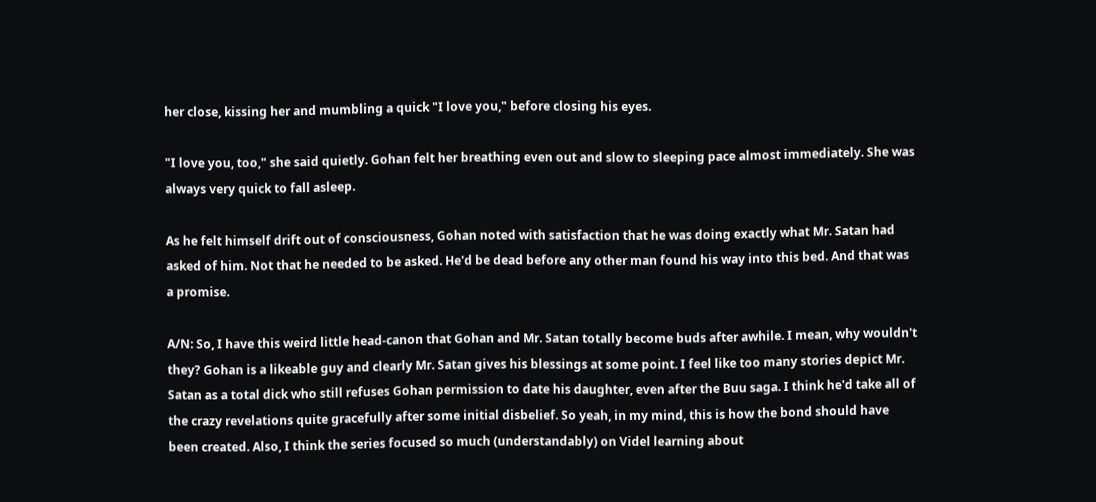her close, kissing her and mumbling a quick "I love you," before closing his eyes.

"I love you, too," she said quietly. Gohan felt her breathing even out and slow to sleeping pace almost immediately. She was always very quick to fall asleep.

As he felt himself drift out of consciousness, Gohan noted with satisfaction that he was doing exactly what Mr. Satan had asked of him. Not that he needed to be asked. He'd be dead before any other man found his way into this bed. And that was a promise.

A/N: So, I have this weird little head-canon that Gohan and Mr. Satan totally become buds after awhile. I mean, why wouldn't they? Gohan is a likeable guy and clearly Mr. Satan gives his blessings at some point. I feel like too many stories depict Mr. Satan as a total dick who still refuses Gohan permission to date his daughter, even after the Buu saga. I think he'd take all of the crazy revelations quite gracefully after some initial disbelief. So yeah, in my mind, this is how the bond should have been created. Also, I think the series focused so much (understandably) on Videl learning about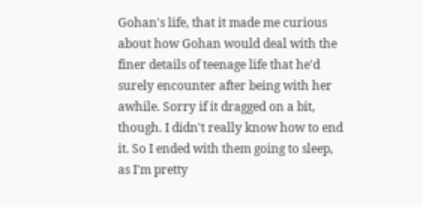Gohan's life, that it made me curious about how Gohan would deal with the finer details of teenage life that he'd surely encounter after being with her awhile. Sorry if it dragged on a bit, though. I didn't really know how to end it. So I ended with them going to sleep, as I'm pretty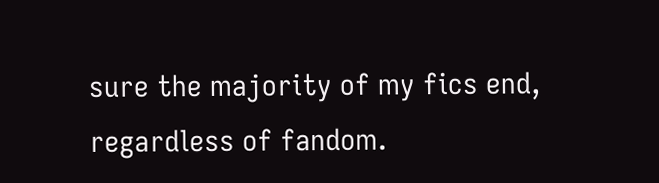sure the majority of my fics end, regardless of fandom.